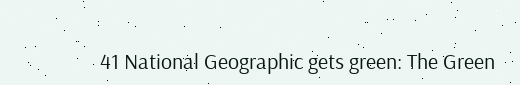41 National Geographic gets green: The Green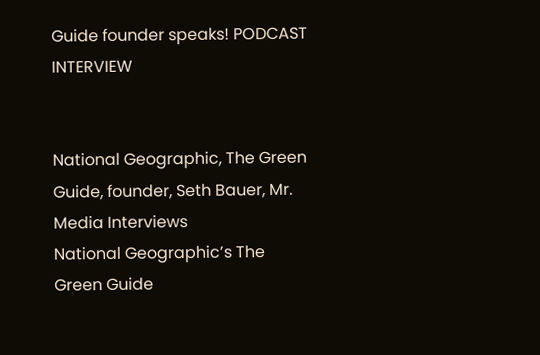Guide founder speaks! PODCAST INTERVIEW


National Geographic, The Green Guide, founder, Seth Bauer, Mr. Media Interviews
National Geographic’s The Green Guide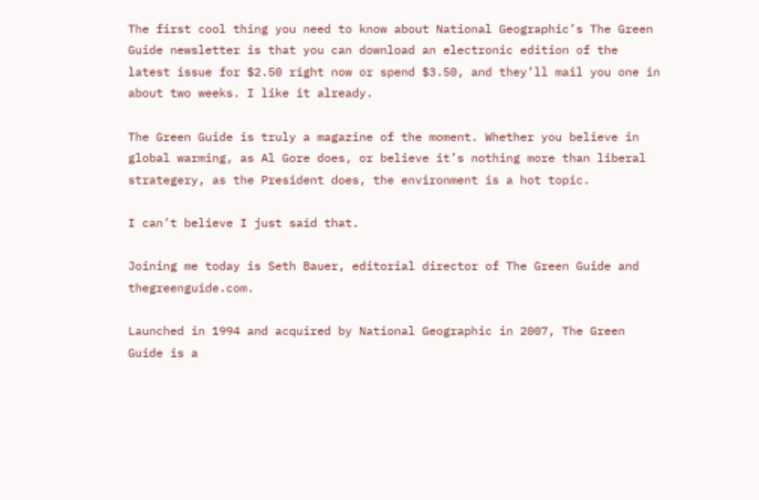The first cool thing you need to know about National Geographic’s The Green Guide newsletter is that you can download an electronic edition of the latest issue for $2.50 right now or spend $3.50, and they’ll mail you one in about two weeks. I like it already.

The Green Guide is truly a magazine of the moment. Whether you believe in global warming, as Al Gore does, or believe it’s nothing more than liberal strategery, as the President does, the environment is a hot topic.

I can’t believe I just said that.

Joining me today is Seth Bauer, editorial director of The Green Guide and thegreenguide.com.

Launched in 1994 and acquired by National Geographic in 2007, The Green Guide is a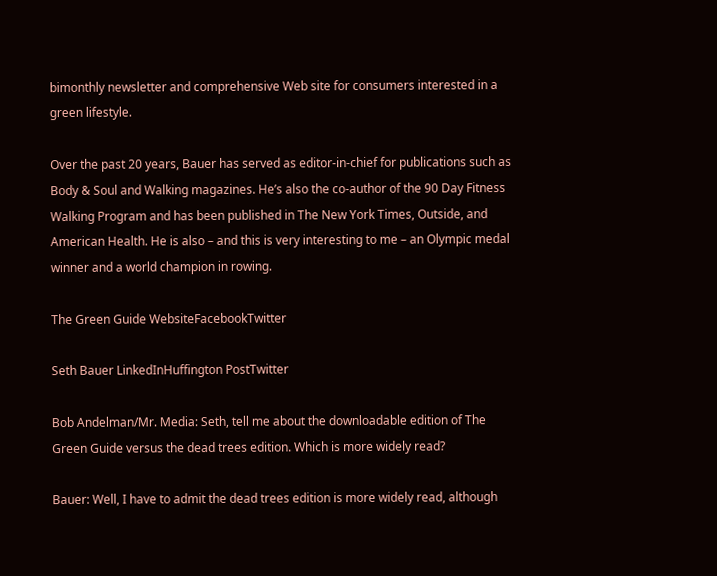bimonthly newsletter and comprehensive Web site for consumers interested in a green lifestyle.

Over the past 20 years, Bauer has served as editor-in-chief for publications such as Body & Soul and Walking magazines. He’s also the co-author of the 90 Day Fitness Walking Program and has been published in The New York Times, Outside, and American Health. He is also – and this is very interesting to me – an Olympic medal winner and a world champion in rowing.

The Green Guide WebsiteFacebookTwitter

Seth Bauer LinkedInHuffington PostTwitter

Bob Andelman/Mr. Media: Seth, tell me about the downloadable edition of The Green Guide versus the dead trees edition. Which is more widely read?

Bauer: Well, I have to admit the dead trees edition is more widely read, although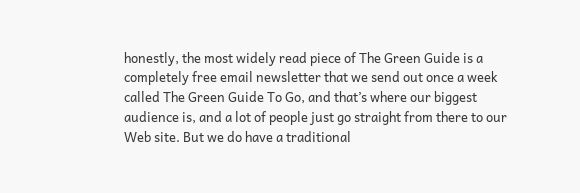honestly, the most widely read piece of The Green Guide is a completely free email newsletter that we send out once a week called The Green Guide To Go, and that’s where our biggest audience is, and a lot of people just go straight from there to our Web site. But we do have a traditional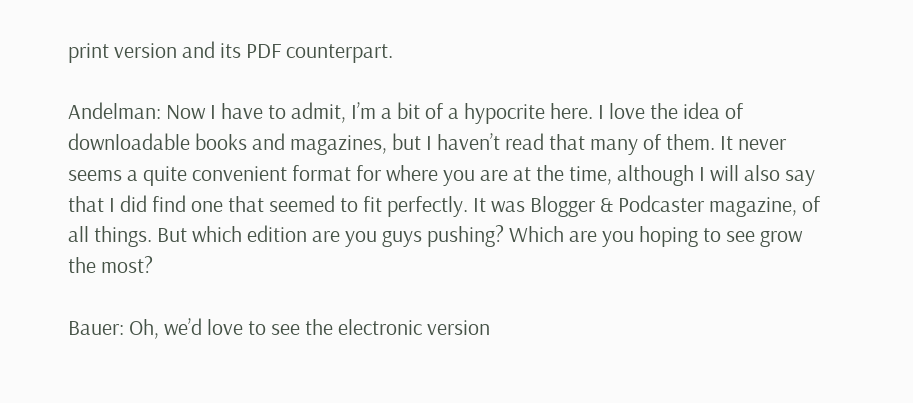print version and its PDF counterpart.

Andelman: Now I have to admit, I’m a bit of a hypocrite here. I love the idea of downloadable books and magazines, but I haven’t read that many of them. It never seems a quite convenient format for where you are at the time, although I will also say that I did find one that seemed to fit perfectly. It was Blogger & Podcaster magazine, of all things. But which edition are you guys pushing? Which are you hoping to see grow the most?

Bauer: Oh, we’d love to see the electronic version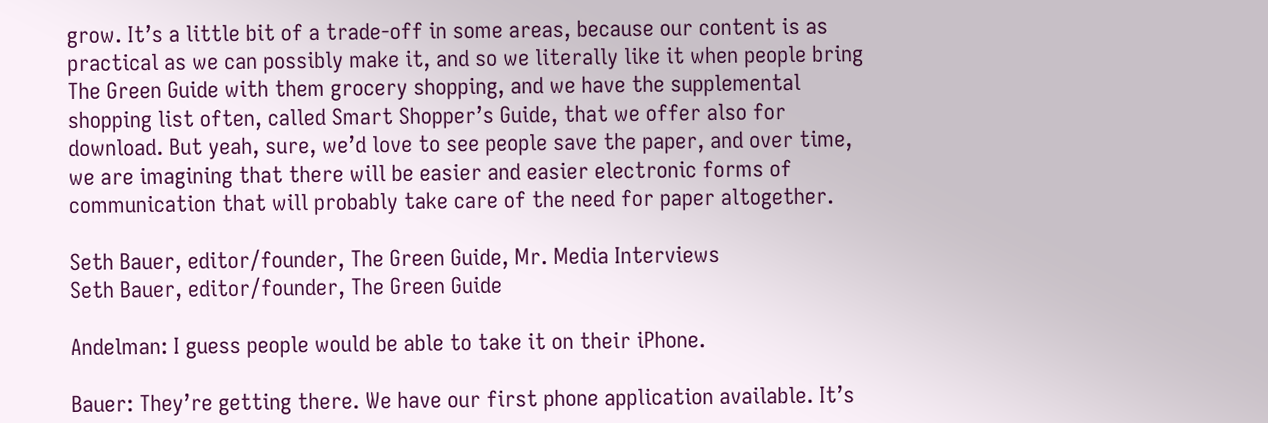grow. It’s a little bit of a trade-off in some areas, because our content is as practical as we can possibly make it, and so we literally like it when people bring The Green Guide with them grocery shopping, and we have the supplemental shopping list often, called Smart Shopper’s Guide, that we offer also for download. But yeah, sure, we’d love to see people save the paper, and over time, we are imagining that there will be easier and easier electronic forms of communication that will probably take care of the need for paper altogether.

Seth Bauer, editor/founder, The Green Guide, Mr. Media Interviews
Seth Bauer, editor/founder, The Green Guide

Andelman: I guess people would be able to take it on their iPhone.

Bauer: They’re getting there. We have our first phone application available. It’s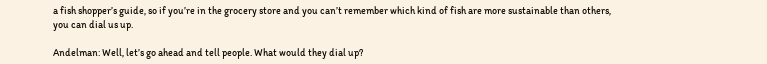a fish shopper’s guide, so if you’re in the grocery store and you can’t remember which kind of fish are more sustainable than others, you can dial us up.

Andelman: Well, let’s go ahead and tell people. What would they dial up?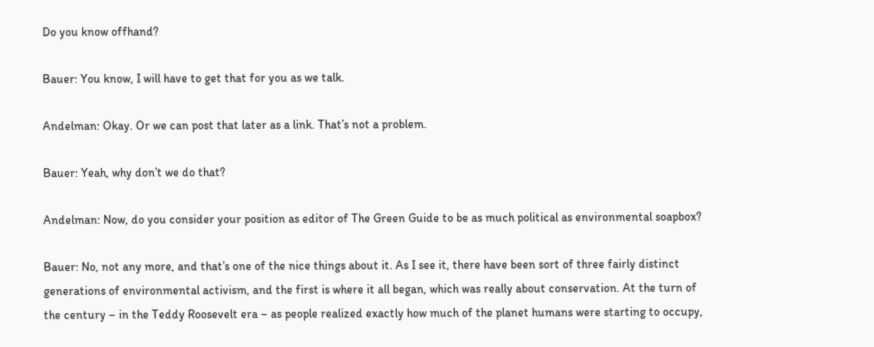Do you know offhand?

Bauer: You know, I will have to get that for you as we talk.

Andelman: Okay. Or we can post that later as a link. That’s not a problem.

Bauer: Yeah, why don’t we do that?

Andelman: Now, do you consider your position as editor of The Green Guide to be as much political as environmental soapbox?

Bauer: No, not any more, and that’s one of the nice things about it. As I see it, there have been sort of three fairly distinct generations of environmental activism, and the first is where it all began, which was really about conservation. At the turn of the century – in the Teddy Roosevelt era – as people realized exactly how much of the planet humans were starting to occupy,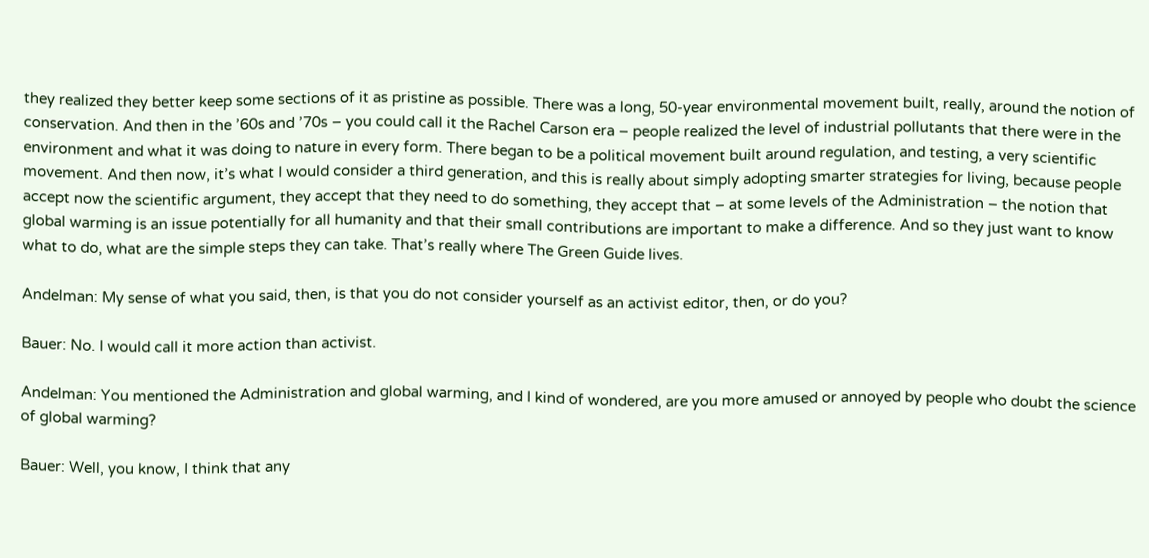they realized they better keep some sections of it as pristine as possible. There was a long, 50-year environmental movement built, really, around the notion of conservation. And then in the ’60s and ’70s – you could call it the Rachel Carson era – people realized the level of industrial pollutants that there were in the environment and what it was doing to nature in every form. There began to be a political movement built around regulation, and testing, a very scientific movement. And then now, it’s what I would consider a third generation, and this is really about simply adopting smarter strategies for living, because people accept now the scientific argument, they accept that they need to do something, they accept that – at some levels of the Administration – the notion that global warming is an issue potentially for all humanity and that their small contributions are important to make a difference. And so they just want to know what to do, what are the simple steps they can take. That’s really where The Green Guide lives.

Andelman: My sense of what you said, then, is that you do not consider yourself as an activist editor, then, or do you?

Bauer: No. I would call it more action than activist.

Andelman: You mentioned the Administration and global warming, and I kind of wondered, are you more amused or annoyed by people who doubt the science of global warming?

Bauer: Well, you know, I think that any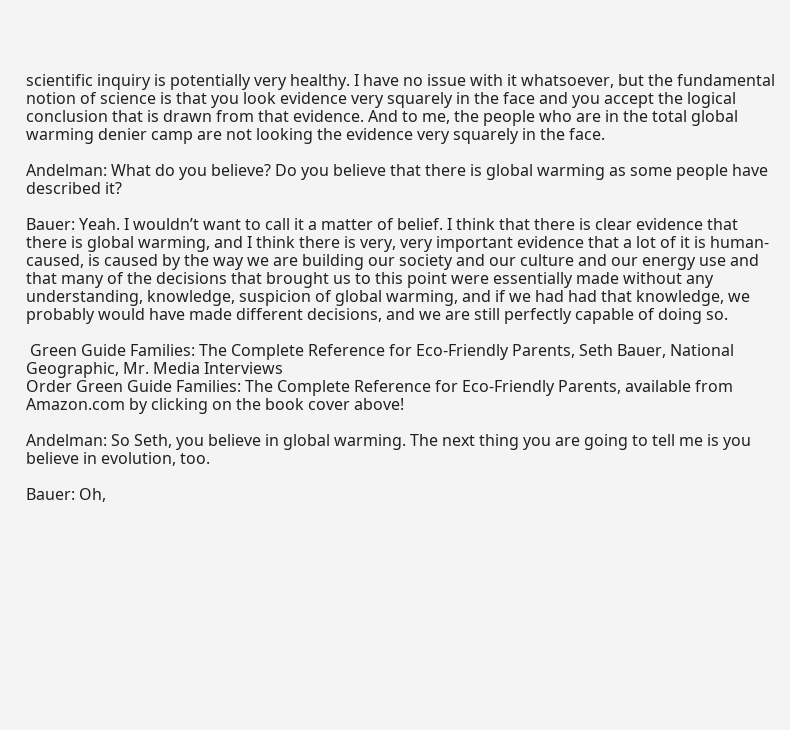scientific inquiry is potentially very healthy. I have no issue with it whatsoever, but the fundamental notion of science is that you look evidence very squarely in the face and you accept the logical conclusion that is drawn from that evidence. And to me, the people who are in the total global warming denier camp are not looking the evidence very squarely in the face.

Andelman: What do you believe? Do you believe that there is global warming as some people have described it?

Bauer: Yeah. I wouldn’t want to call it a matter of belief. I think that there is clear evidence that there is global warming, and I think there is very, very important evidence that a lot of it is human-caused, is caused by the way we are building our society and our culture and our energy use and that many of the decisions that brought us to this point were essentially made without any understanding, knowledge, suspicion of global warming, and if we had had that knowledge, we probably would have made different decisions, and we are still perfectly capable of doing so.

 Green Guide Families: The Complete Reference for Eco-Friendly Parents, Seth Bauer, National Geographic, Mr. Media Interviews
Order Green Guide Families: The Complete Reference for Eco-Friendly Parents, available from Amazon.com by clicking on the book cover above!

Andelman: So Seth, you believe in global warming. The next thing you are going to tell me is you believe in evolution, too.

Bauer: Oh,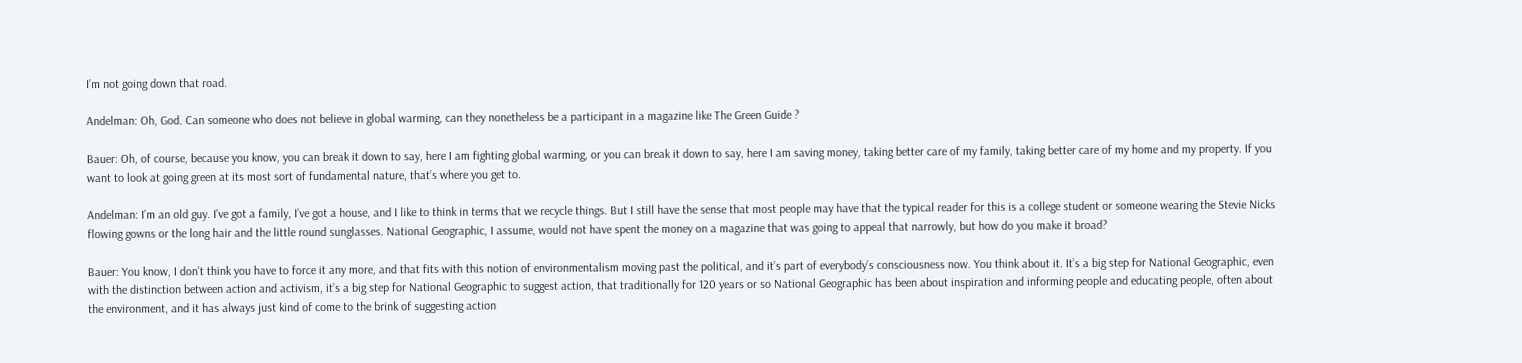I’m not going down that road.

Andelman: Oh, God. Can someone who does not believe in global warming, can they nonetheless be a participant in a magazine like The Green Guide ?

Bauer: Oh, of course, because you know, you can break it down to say, here I am fighting global warming, or you can break it down to say, here I am saving money, taking better care of my family, taking better care of my home and my property. If you want to look at going green at its most sort of fundamental nature, that’s where you get to.

Andelman: I’m an old guy. I’ve got a family, I’ve got a house, and I like to think in terms that we recycle things. But I still have the sense that most people may have that the typical reader for this is a college student or someone wearing the Stevie Nicks flowing gowns or the long hair and the little round sunglasses. National Geographic, I assume, would not have spent the money on a magazine that was going to appeal that narrowly, but how do you make it broad?

Bauer: You know, I don’t think you have to force it any more, and that fits with this notion of environmentalism moving past the political, and it’s part of everybody’s consciousness now. You think about it. It’s a big step for National Geographic, even with the distinction between action and activism, it’s a big step for National Geographic to suggest action, that traditionally for 120 years or so National Geographic has been about inspiration and informing people and educating people, often about the environment, and it has always just kind of come to the brink of suggesting action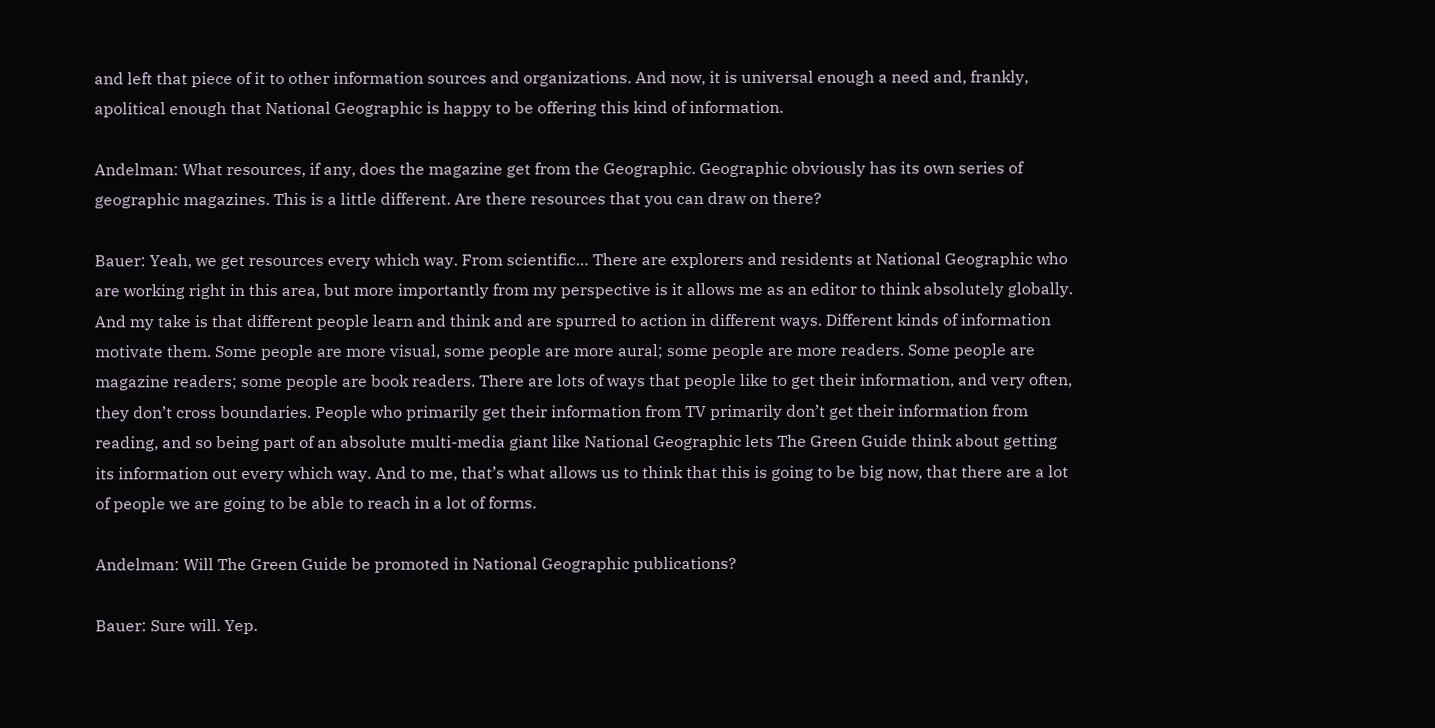and left that piece of it to other information sources and organizations. And now, it is universal enough a need and, frankly, apolitical enough that National Geographic is happy to be offering this kind of information.

Andelman: What resources, if any, does the magazine get from the Geographic. Geographic obviously has its own series of geographic magazines. This is a little different. Are there resources that you can draw on there?

Bauer: Yeah, we get resources every which way. From scientific… There are explorers and residents at National Geographic who are working right in this area, but more importantly from my perspective is it allows me as an editor to think absolutely globally. And my take is that different people learn and think and are spurred to action in different ways. Different kinds of information motivate them. Some people are more visual, some people are more aural; some people are more readers. Some people are magazine readers; some people are book readers. There are lots of ways that people like to get their information, and very often, they don’t cross boundaries. People who primarily get their information from TV primarily don’t get their information from reading, and so being part of an absolute multi-media giant like National Geographic lets The Green Guide think about getting its information out every which way. And to me, that’s what allows us to think that this is going to be big now, that there are a lot of people we are going to be able to reach in a lot of forms.

Andelman: Will The Green Guide be promoted in National Geographic publications?

Bauer: Sure will. Yep.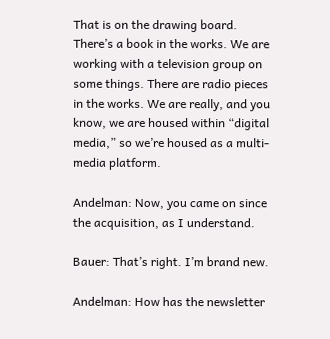That is on the drawing board. There’s a book in the works. We are working with a television group on some things. There are radio pieces in the works. We are really, and you know, we are housed within “digital media,” so we’re housed as a multi-media platform.

Andelman: Now, you came on since the acquisition, as I understand.

Bauer: That’s right. I’m brand new.

Andelman: How has the newsletter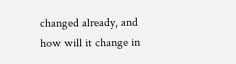changed already, and how will it change in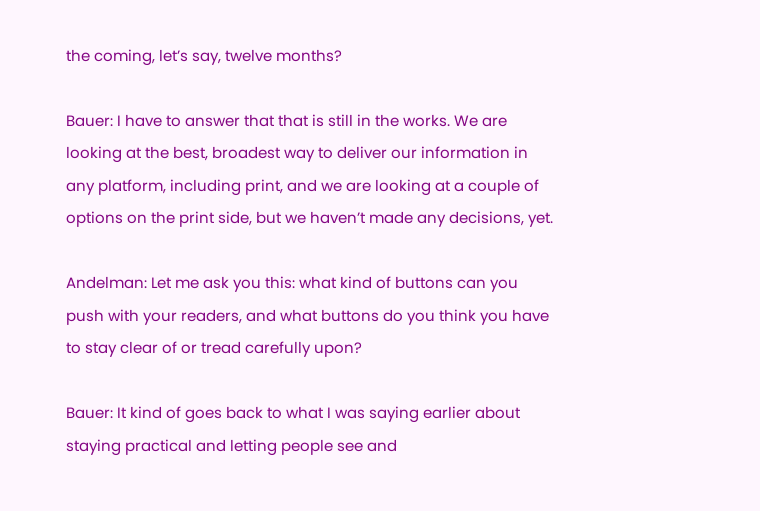the coming, let’s say, twelve months?

Bauer: I have to answer that that is still in the works. We are looking at the best, broadest way to deliver our information in any platform, including print, and we are looking at a couple of options on the print side, but we haven’t made any decisions, yet.

Andelman: Let me ask you this: what kind of buttons can you push with your readers, and what buttons do you think you have to stay clear of or tread carefully upon?

Bauer: It kind of goes back to what I was saying earlier about staying practical and letting people see and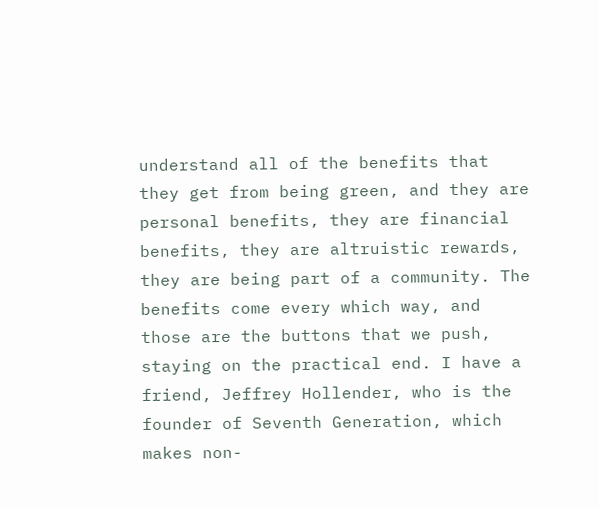understand all of the benefits that they get from being green, and they are personal benefits, they are financial benefits, they are altruistic rewards, they are being part of a community. The benefits come every which way, and those are the buttons that we push, staying on the practical end. I have a friend, Jeffrey Hollender, who is the founder of Seventh Generation, which makes non-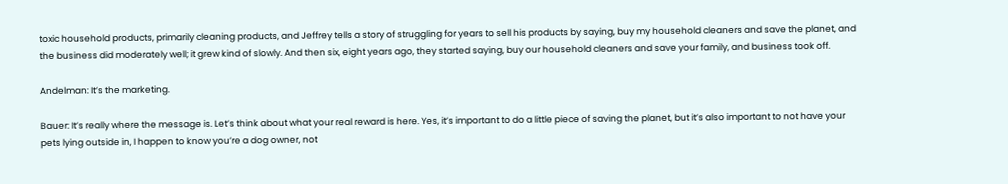toxic household products, primarily cleaning products, and Jeffrey tells a story of struggling for years to sell his products by saying, buy my household cleaners and save the planet, and the business did moderately well; it grew kind of slowly. And then six, eight years ago, they started saying, buy our household cleaners and save your family, and business took off.

Andelman: It’s the marketing.

Bauer: It’s really where the message is. Let’s think about what your real reward is here. Yes, it’s important to do a little piece of saving the planet, but it’s also important to not have your pets lying outside in, I happen to know you’re a dog owner, not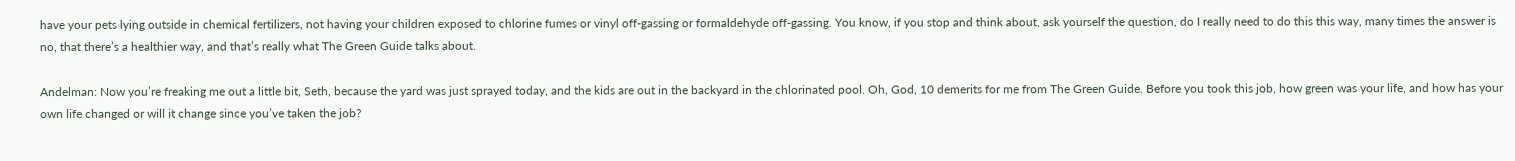have your pets lying outside in chemical fertilizers, not having your children exposed to chlorine fumes or vinyl off-gassing or formaldehyde off-gassing. You know, if you stop and think about, ask yourself the question, do I really need to do this this way, many times the answer is no, that there’s a healthier way, and that’s really what The Green Guide talks about.

Andelman: Now you’re freaking me out a little bit, Seth, because the yard was just sprayed today, and the kids are out in the backyard in the chlorinated pool. Oh, God, 10 demerits for me from The Green Guide. Before you took this job, how green was your life, and how has your own life changed or will it change since you’ve taken the job?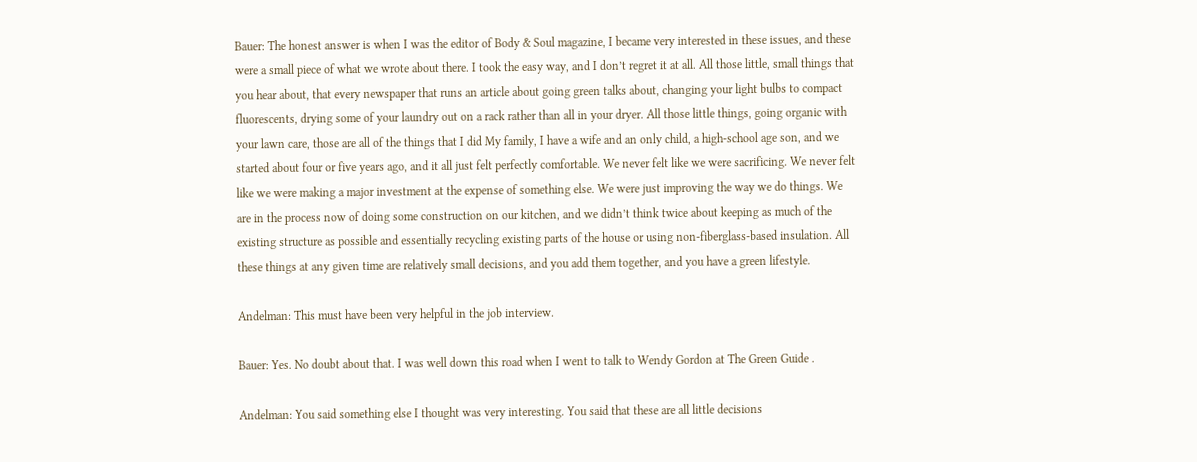Bauer: The honest answer is when I was the editor of Body & Soul magazine, I became very interested in these issues, and these were a small piece of what we wrote about there. I took the easy way, and I don’t regret it at all. All those little, small things that you hear about, that every newspaper that runs an article about going green talks about, changing your light bulbs to compact fluorescents, drying some of your laundry out on a rack rather than all in your dryer. All those little things, going organic with your lawn care, those are all of the things that I did My family, I have a wife and an only child, a high-school age son, and we started about four or five years ago, and it all just felt perfectly comfortable. We never felt like we were sacrificing. We never felt like we were making a major investment at the expense of something else. We were just improving the way we do things. We are in the process now of doing some construction on our kitchen, and we didn’t think twice about keeping as much of the existing structure as possible and essentially recycling existing parts of the house or using non-fiberglass-based insulation. All these things at any given time are relatively small decisions, and you add them together, and you have a green lifestyle.

Andelman: This must have been very helpful in the job interview.

Bauer: Yes. No doubt about that. I was well down this road when I went to talk to Wendy Gordon at The Green Guide .

Andelman: You said something else I thought was very interesting. You said that these are all little decisions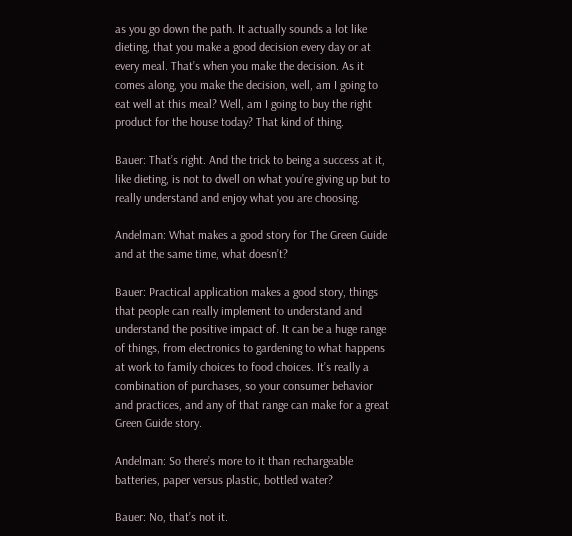as you go down the path. It actually sounds a lot like dieting, that you make a good decision every day or at every meal. That’s when you make the decision. As it comes along, you make the decision, well, am I going to eat well at this meal? Well, am I going to buy the right product for the house today? That kind of thing.

Bauer: That’s right. And the trick to being a success at it, like dieting, is not to dwell on what you’re giving up but to really understand and enjoy what you are choosing.

Andelman: What makes a good story for The Green Guide and at the same time, what doesn’t?

Bauer: Practical application makes a good story, things that people can really implement to understand and understand the positive impact of. It can be a huge range of things, from electronics to gardening to what happens at work to family choices to food choices. It’s really a combination of purchases, so your consumer behavior and practices, and any of that range can make for a great Green Guide story.

Andelman: So there’s more to it than rechargeable batteries, paper versus plastic, bottled water?

Bauer: No, that’s not it.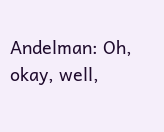Andelman: Oh, okay, well,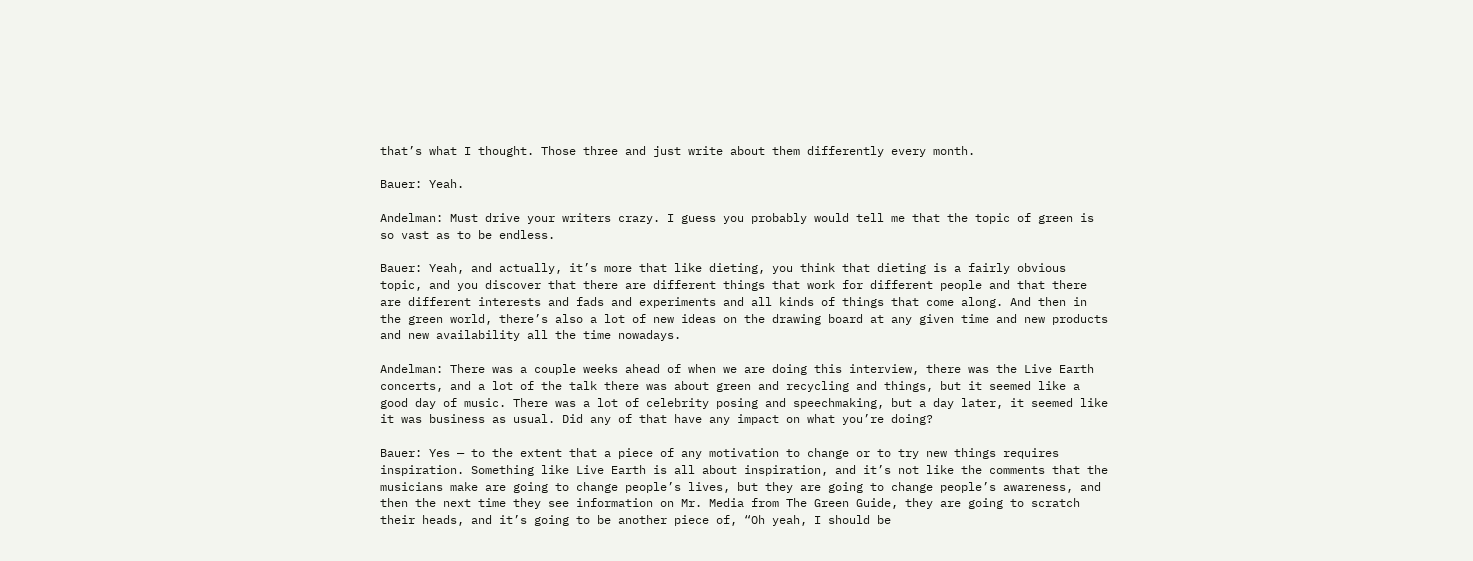that’s what I thought. Those three and just write about them differently every month.

Bauer: Yeah.

Andelman: Must drive your writers crazy. I guess you probably would tell me that the topic of green is so vast as to be endless.

Bauer: Yeah, and actually, it’s more that like dieting, you think that dieting is a fairly obvious topic, and you discover that there are different things that work for different people and that there are different interests and fads and experiments and all kinds of things that come along. And then in the green world, there’s also a lot of new ideas on the drawing board at any given time and new products and new availability all the time nowadays.

Andelman: There was a couple weeks ahead of when we are doing this interview, there was the Live Earth concerts, and a lot of the talk there was about green and recycling and things, but it seemed like a good day of music. There was a lot of celebrity posing and speechmaking, but a day later, it seemed like it was business as usual. Did any of that have any impact on what you’re doing?

Bauer: Yes — to the extent that a piece of any motivation to change or to try new things requires inspiration. Something like Live Earth is all about inspiration, and it’s not like the comments that the musicians make are going to change people’s lives, but they are going to change people’s awareness, and then the next time they see information on Mr. Media from The Green Guide, they are going to scratch their heads, and it’s going to be another piece of, “Oh yeah, I should be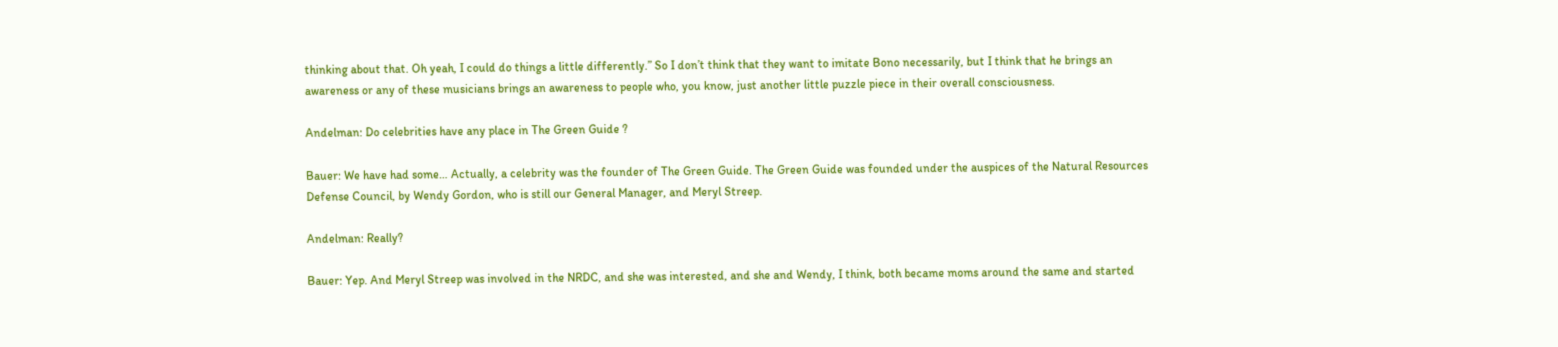thinking about that. Oh yeah, I could do things a little differently.” So I don’t think that they want to imitate Bono necessarily, but I think that he brings an awareness or any of these musicians brings an awareness to people who, you know, just another little puzzle piece in their overall consciousness.

Andelman: Do celebrities have any place in The Green Guide ?

Bauer: We have had some… Actually, a celebrity was the founder of The Green Guide. The Green Guide was founded under the auspices of the Natural Resources Defense Council, by Wendy Gordon, who is still our General Manager, and Meryl Streep.

Andelman: Really?

Bauer: Yep. And Meryl Streep was involved in the NRDC, and she was interested, and she and Wendy, I think, both became moms around the same and started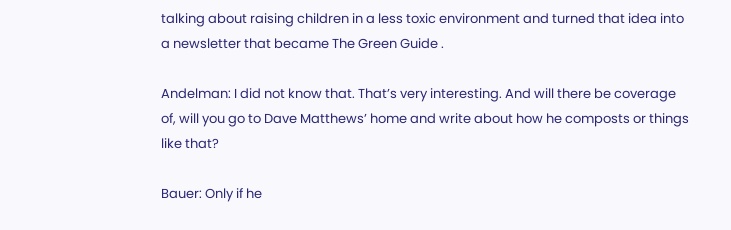talking about raising children in a less toxic environment and turned that idea into a newsletter that became The Green Guide .

Andelman: I did not know that. That’s very interesting. And will there be coverage of, will you go to Dave Matthews’ home and write about how he composts or things like that?

Bauer: Only if he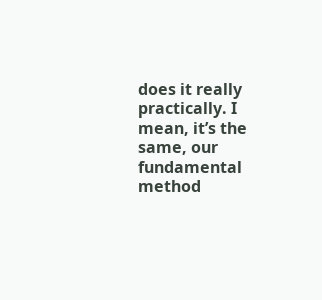does it really practically. I mean, it’s the same, our fundamental method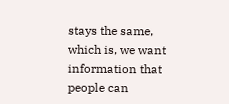stays the same, which is, we want information that people can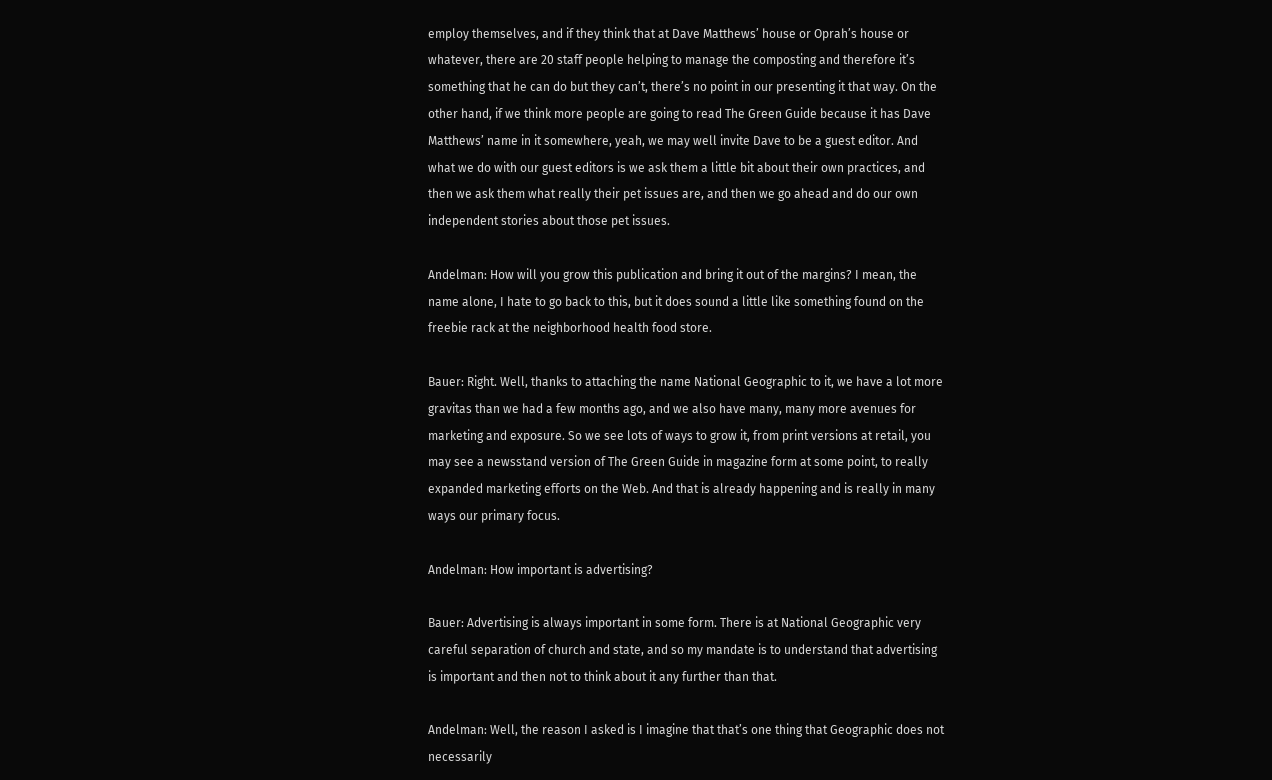employ themselves, and if they think that at Dave Matthews’ house or Oprah’s house or whatever, there are 20 staff people helping to manage the composting and therefore it’s something that he can do but they can’t, there’s no point in our presenting it that way. On the other hand, if we think more people are going to read The Green Guide because it has Dave Matthews’ name in it somewhere, yeah, we may well invite Dave to be a guest editor. And what we do with our guest editors is we ask them a little bit about their own practices, and then we ask them what really their pet issues are, and then we go ahead and do our own independent stories about those pet issues.

Andelman: How will you grow this publication and bring it out of the margins? I mean, the name alone, I hate to go back to this, but it does sound a little like something found on the freebie rack at the neighborhood health food store.

Bauer: Right. Well, thanks to attaching the name National Geographic to it, we have a lot more gravitas than we had a few months ago, and we also have many, many more avenues for marketing and exposure. So we see lots of ways to grow it, from print versions at retail, you may see a newsstand version of The Green Guide in magazine form at some point, to really expanded marketing efforts on the Web. And that is already happening and is really in many ways our primary focus.

Andelman: How important is advertising?

Bauer: Advertising is always important in some form. There is at National Geographic very careful separation of church and state, and so my mandate is to understand that advertising is important and then not to think about it any further than that.

Andelman: Well, the reason I asked is I imagine that that’s one thing that Geographic does not necessarily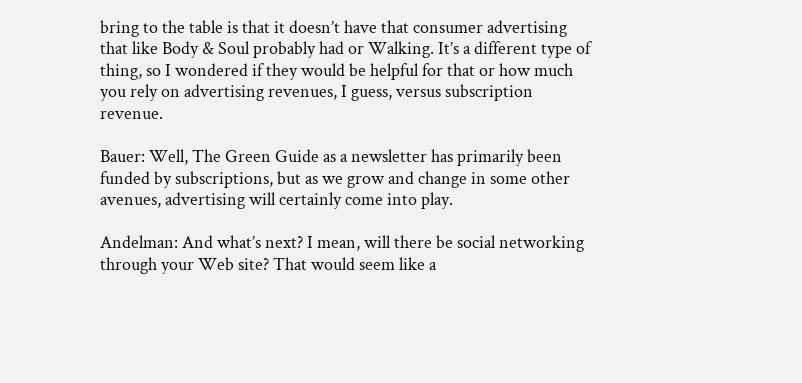bring to the table is that it doesn’t have that consumer advertising that like Body & Soul probably had or Walking. It’s a different type of thing, so I wondered if they would be helpful for that or how much you rely on advertising revenues, I guess, versus subscription revenue.

Bauer: Well, The Green Guide as a newsletter has primarily been funded by subscriptions, but as we grow and change in some other avenues, advertising will certainly come into play.

Andelman: And what’s next? I mean, will there be social networking through your Web site? That would seem like a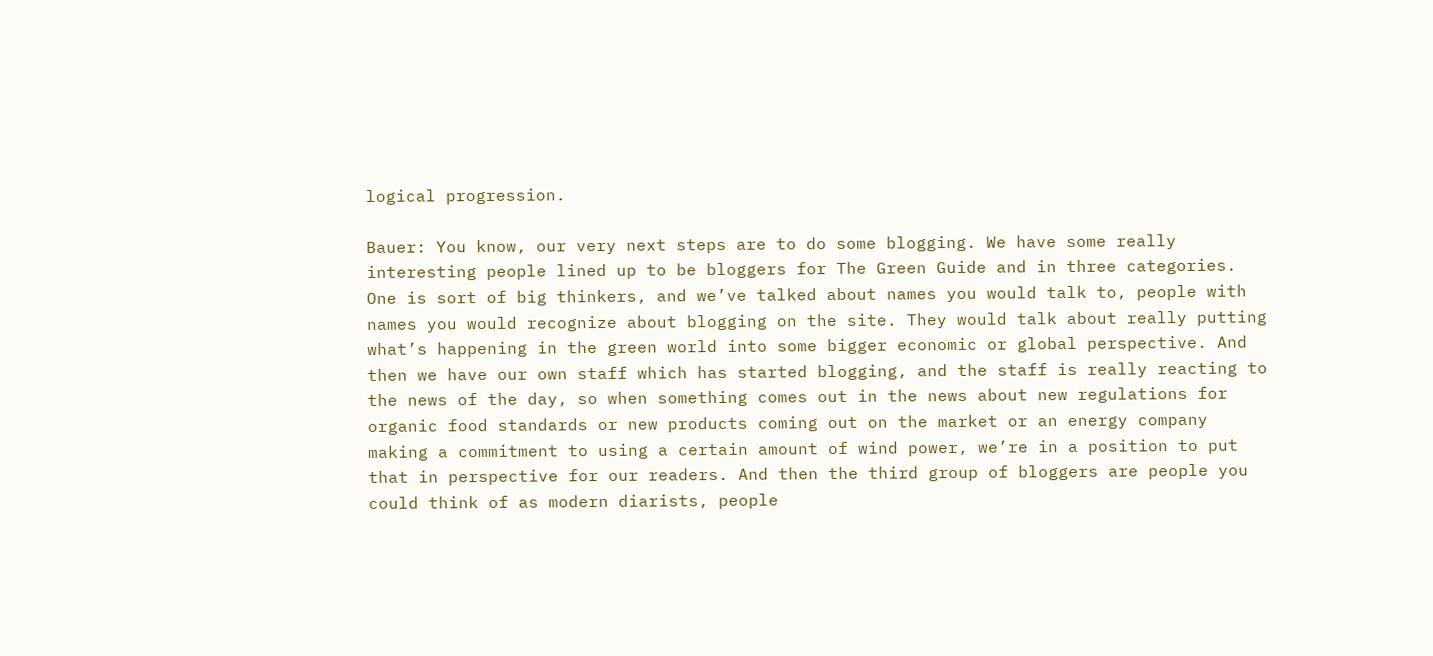logical progression.

Bauer: You know, our very next steps are to do some blogging. We have some really interesting people lined up to be bloggers for The Green Guide and in three categories. One is sort of big thinkers, and we’ve talked about names you would talk to, people with names you would recognize about blogging on the site. They would talk about really putting what’s happening in the green world into some bigger economic or global perspective. And then we have our own staff which has started blogging, and the staff is really reacting to the news of the day, so when something comes out in the news about new regulations for organic food standards or new products coming out on the market or an energy company making a commitment to using a certain amount of wind power, we’re in a position to put that in perspective for our readers. And then the third group of bloggers are people you could think of as modern diarists, people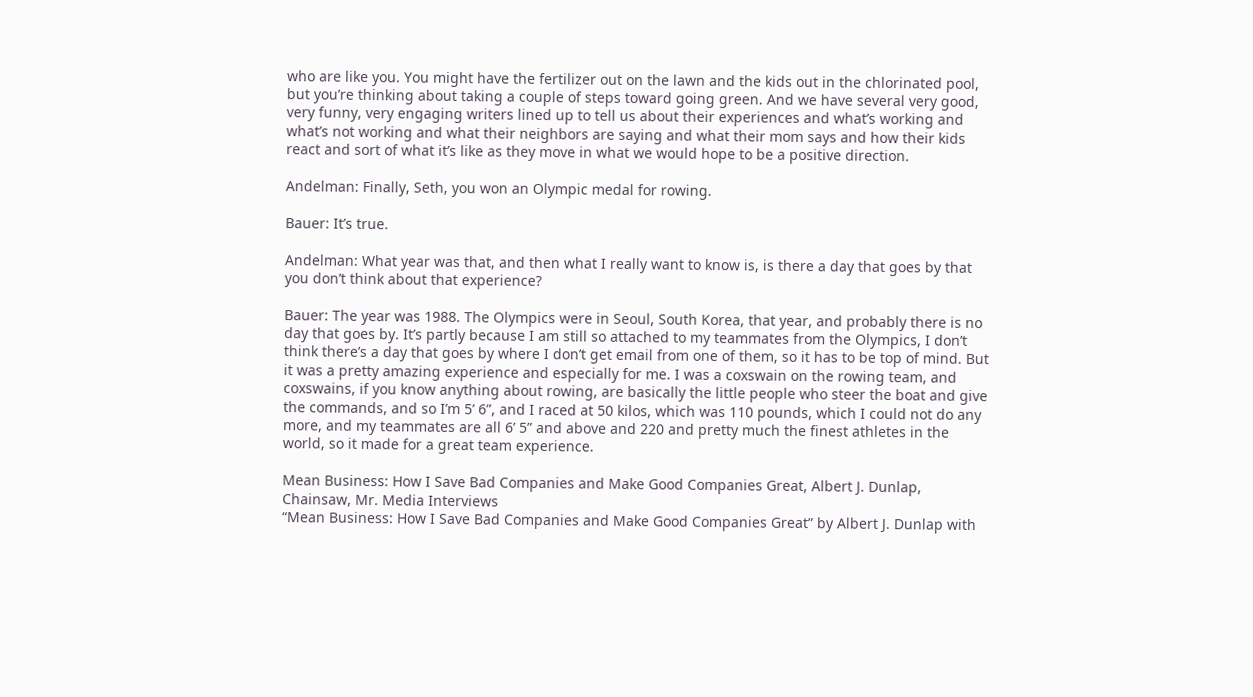who are like you. You might have the fertilizer out on the lawn and the kids out in the chlorinated pool, but you’re thinking about taking a couple of steps toward going green. And we have several very good, very funny, very engaging writers lined up to tell us about their experiences and what’s working and what’s not working and what their neighbors are saying and what their mom says and how their kids react and sort of what it’s like as they move in what we would hope to be a positive direction.

Andelman: Finally, Seth, you won an Olympic medal for rowing.

Bauer: It’s true.

Andelman: What year was that, and then what I really want to know is, is there a day that goes by that you don’t think about that experience?

Bauer: The year was 1988. The Olympics were in Seoul, South Korea, that year, and probably there is no day that goes by. It’s partly because I am still so attached to my teammates from the Olympics, I don’t think there’s a day that goes by where I don’t get email from one of them, so it has to be top of mind. But it was a pretty amazing experience and especially for me. I was a coxswain on the rowing team, and coxswains, if you know anything about rowing, are basically the little people who steer the boat and give the commands, and so I’m 5’ 6”, and I raced at 50 kilos, which was 110 pounds, which I could not do any more, and my teammates are all 6’ 5” and above and 220 and pretty much the finest athletes in the world, so it made for a great team experience.

Mean Business: How I Save Bad Companies and Make Good Companies Great, Albert J. Dunlap, Chainsaw, Mr. Media Interviews
“Mean Business: How I Save Bad Companies and Make Good Companies Great” by Albert J. Dunlap with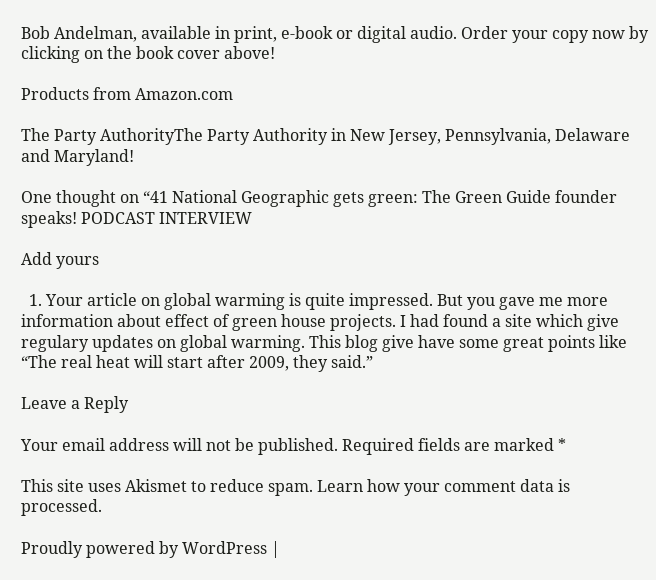Bob Andelman, available in print, e-book or digital audio. Order your copy now by clicking on the book cover above!

Products from Amazon.com

The Party AuthorityThe Party Authority in New Jersey, Pennsylvania, Delaware and Maryland!

One thought on “41 National Geographic gets green: The Green Guide founder speaks! PODCAST INTERVIEW

Add yours

  1. Your article on global warming is quite impressed. But you gave me more information about effect of green house projects. I had found a site which give regulary updates on global warming. This blog give have some great points like “The real heat will start after 2009, they said.”

Leave a Reply

Your email address will not be published. Required fields are marked *

This site uses Akismet to reduce spam. Learn how your comment data is processed.

Proudly powered by WordPress |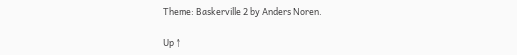Theme: Baskerville 2 by Anders Noren.

Up ↑